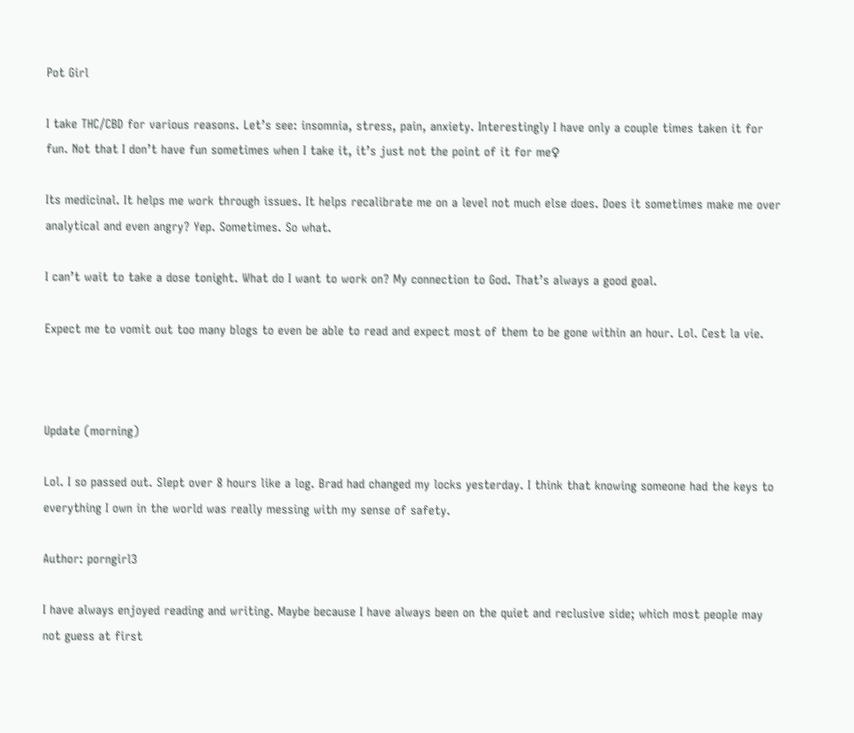Pot Girl

I take THC/CBD for various reasons. Let’s see: insomnia, stress, pain, anxiety. Interestingly I have only a couple times taken it for fun. Not that I don’t have fun sometimes when I take it, it’s just not the point of it for me♀

Its medicinal. It helps me work through issues. It helps recalibrate me on a level not much else does. Does it sometimes make me over analytical and even angry? Yep. Sometimes. So what.

I can’t wait to take a dose tonight. What do I want to work on? My connection to God. That’s always a good goal.

Expect me to vomit out too many blogs to even be able to read and expect most of them to be gone within an hour. Lol. Cest la vie.



Update (morning)

Lol. I so passed out. Slept over 8 hours like a log. Brad had changed my locks yesterday. I think that knowing someone had the keys to everything I own in the world was really messing with my sense of safety.

Author: porngirl3

I have always enjoyed reading and writing. Maybe because I have always been on the quiet and reclusive side; which most people may not guess at first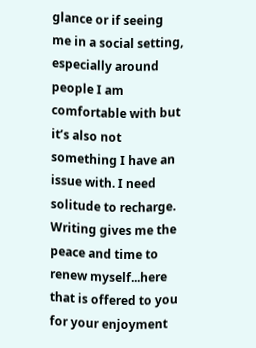glance or if seeing me in a social setting, especially around people I am comfortable with but it’s also not something I have an issue with. I need solitude to recharge. Writing gives me the peace and time to renew myself...here that is offered to you for your enjoyment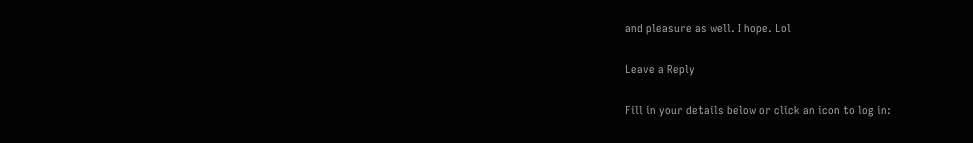and pleasure as well. I hope. Lol

Leave a Reply

Fill in your details below or click an icon to log in: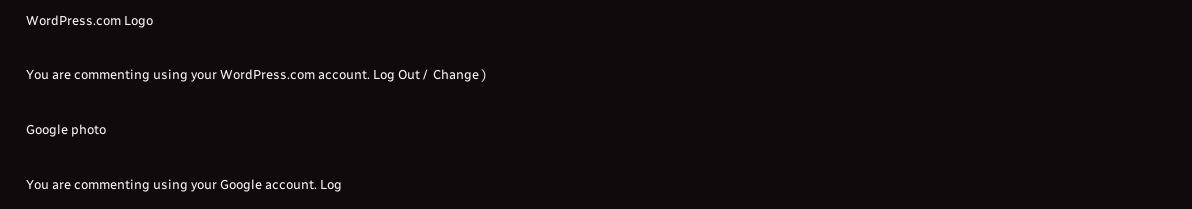WordPress.com Logo

You are commenting using your WordPress.com account. Log Out /  Change )

Google photo

You are commenting using your Google account. Log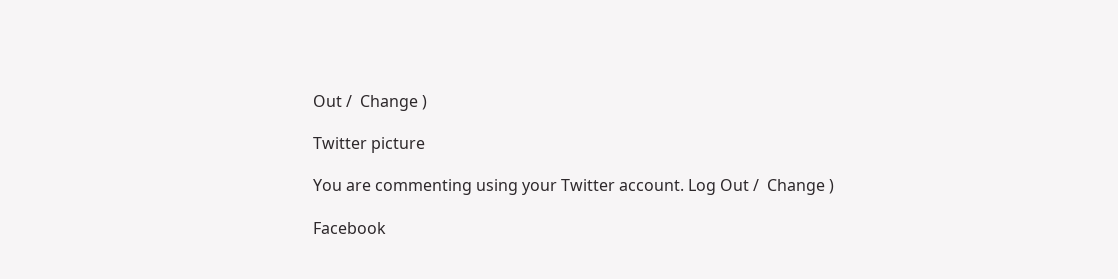Out /  Change )

Twitter picture

You are commenting using your Twitter account. Log Out /  Change )

Facebook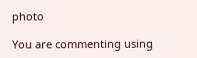photo

You are commenting using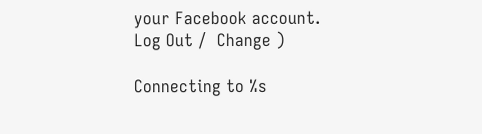your Facebook account. Log Out /  Change )

Connecting to %s